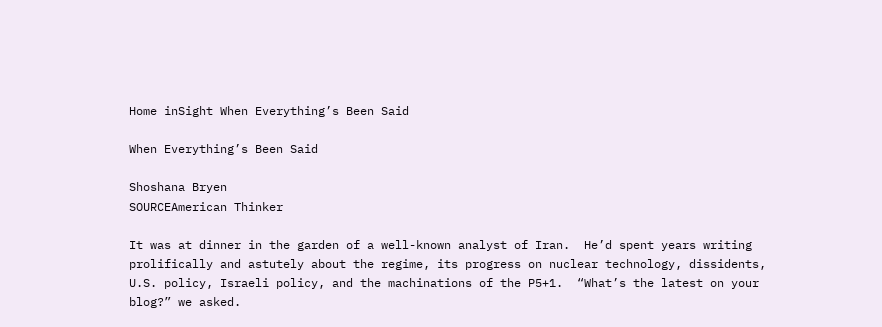Home inSight When Everything’s Been Said

When Everything’s Been Said

Shoshana Bryen
SOURCEAmerican Thinker

It was at dinner in the garden of a well-known analyst of Iran.  He’d spent years writing prolifically and astutely about the regime, its progress on nuclear technology, dissidents, U.S. policy, Israeli policy, and the machinations of the P5+1.  “What’s the latest on your blog?” we asked.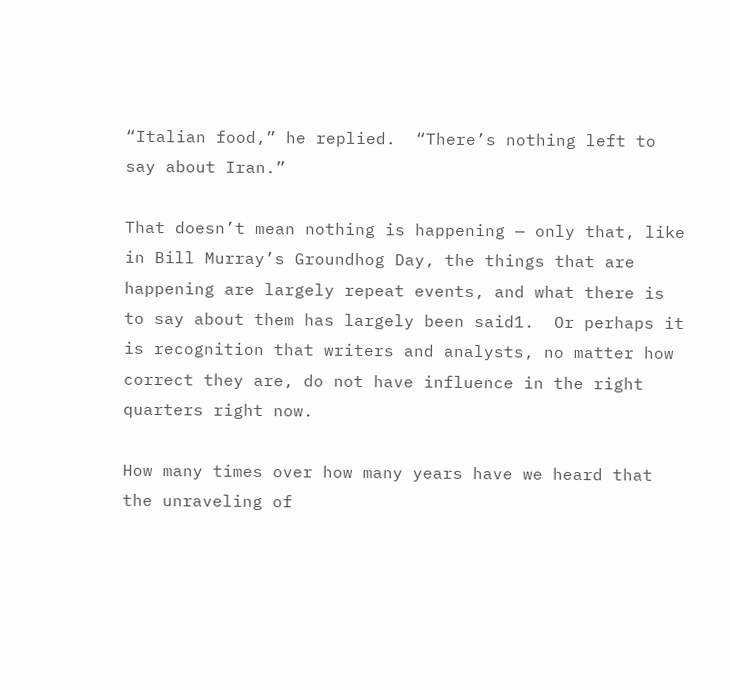“Italian food,” he replied.  “There’s nothing left to say about Iran.”

That doesn’t mean nothing is happening — only that, like in Bill Murray’s Groundhog Day, the things that are happening are largely repeat events, and what there is to say about them has largely been said1.  Or perhaps it is recognition that writers and analysts, no matter how correct they are, do not have influence in the right quarters right now.

How many times over how many years have we heard that the unraveling of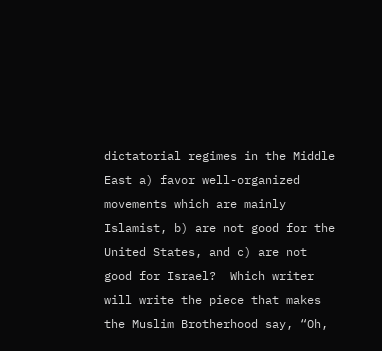dictatorial regimes in the Middle East a) favor well-organized movements which are mainly Islamist, b) are not good for the United States, and c) are not good for Israel?  Which writer will write the piece that makes the Muslim Brotherhood say, “Oh,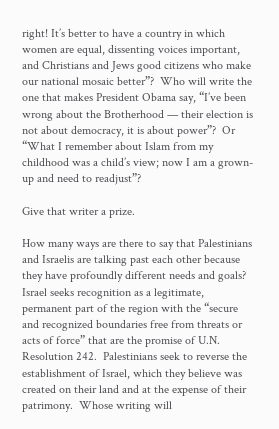right! It’s better to have a country in which women are equal, dissenting voices important, and Christians and Jews good citizens who make our national mosaic better”?  Who will write the one that makes President Obama say, “I’ve been wrong about the Brotherhood — their election is not about democracy, it is about power”?  Or “What I remember about Islam from my childhood was a child’s view; now I am a grown-up and need to readjust”?

Give that writer a prize.

How many ways are there to say that Palestinians and Israelis are talking past each other because they have profoundly different needs and goals?  Israel seeks recognition as a legitimate, permanent part of the region with the “secure and recognized boundaries free from threats or acts of force” that are the promise of U.N. Resolution 242.  Palestinians seek to reverse the establishment of Israel, which they believe was created on their land and at the expense of their patrimony.  Whose writing will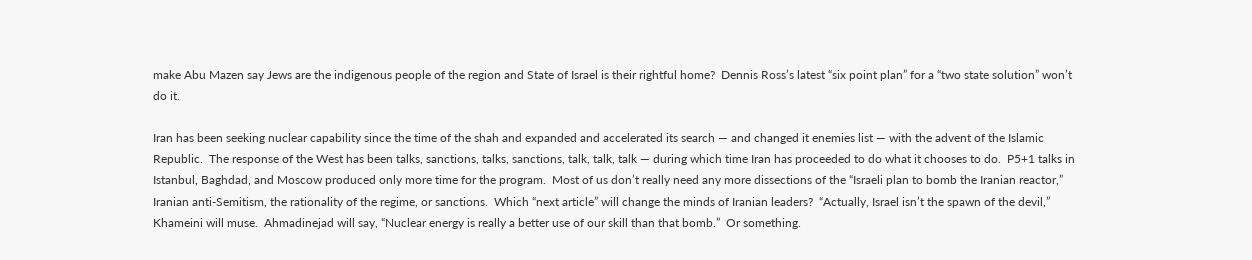make Abu Mazen say Jews are the indigenous people of the region and State of Israel is their rightful home?  Dennis Ross’s latest “six point plan” for a “two state solution” won’t do it.

Iran has been seeking nuclear capability since the time of the shah and expanded and accelerated its search — and changed it enemies list — with the advent of the Islamic Republic.  The response of the West has been talks, sanctions, talks, sanctions, talk, talk, talk — during which time Iran has proceeded to do what it chooses to do.  P5+1 talks in Istanbul, Baghdad, and Moscow produced only more time for the program.  Most of us don’t really need any more dissections of the “Israeli plan to bomb the Iranian reactor,” Iranian anti-Semitism, the rationality of the regime, or sanctions.  Which “next article” will change the minds of Iranian leaders?  “Actually, Israel isn’t the spawn of the devil,” Khameini will muse.  Ahmadinejad will say, “Nuclear energy is really a better use of our skill than that bomb.”  Or something.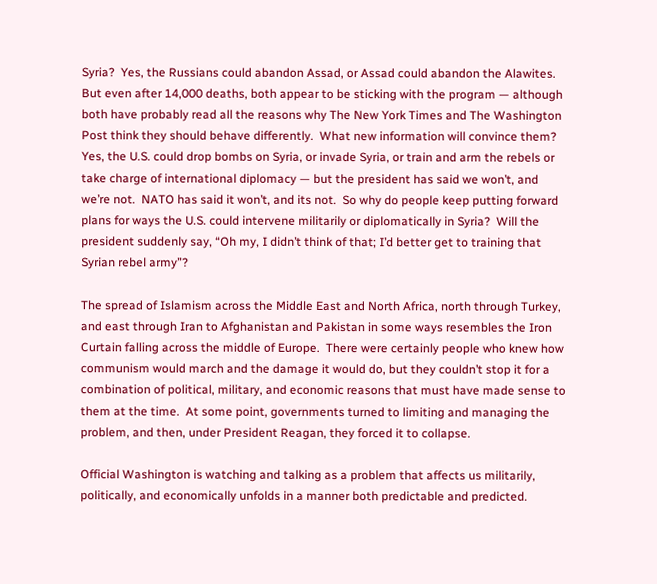Syria?  Yes, the Russians could abandon Assad, or Assad could abandon the Alawites.  But even after 14,000 deaths, both appear to be sticking with the program — although both have probably read all the reasons why The New York Times and The Washington Post think they should behave differently.  What new information will convince them?  Yes, the U.S. could drop bombs on Syria, or invade Syria, or train and arm the rebels or take charge of international diplomacy — but the president has said we won’t, and we’re not.  NATO has said it won’t, and its not.  So why do people keep putting forward plans for ways the U.S. could intervene militarily or diplomatically in Syria?  Will the president suddenly say, “Oh my, I didn’t think of that; I’d better get to training that Syrian rebel army”?

The spread of Islamism across the Middle East and North Africa, north through Turkey, and east through Iran to Afghanistan and Pakistan in some ways resembles the Iron Curtain falling across the middle of Europe.  There were certainly people who knew how communism would march and the damage it would do, but they couldn’t stop it for a combination of political, military, and economic reasons that must have made sense to them at the time.  At some point, governments turned to limiting and managing the problem, and then, under President Reagan, they forced it to collapse.

Official Washington is watching and talking as a problem that affects us militarily, politically, and economically unfolds in a manner both predictable and predicted.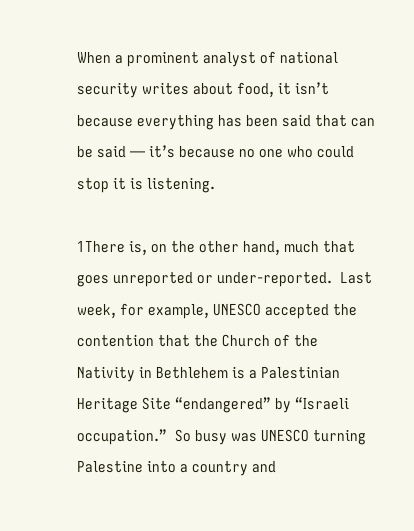When a prominent analyst of national security writes about food, it isn’t because everything has been said that can be said — it’s because no one who could stop it is listening.

1There is, on the other hand, much that goes unreported or under-reported.  Last week, for example, UNESCO accepted the contention that the Church of the Nativity in Bethlehem is a Palestinian Heritage Site “endangered” by “Israeli occupation.”  So busy was UNESCO turning Palestine into a country and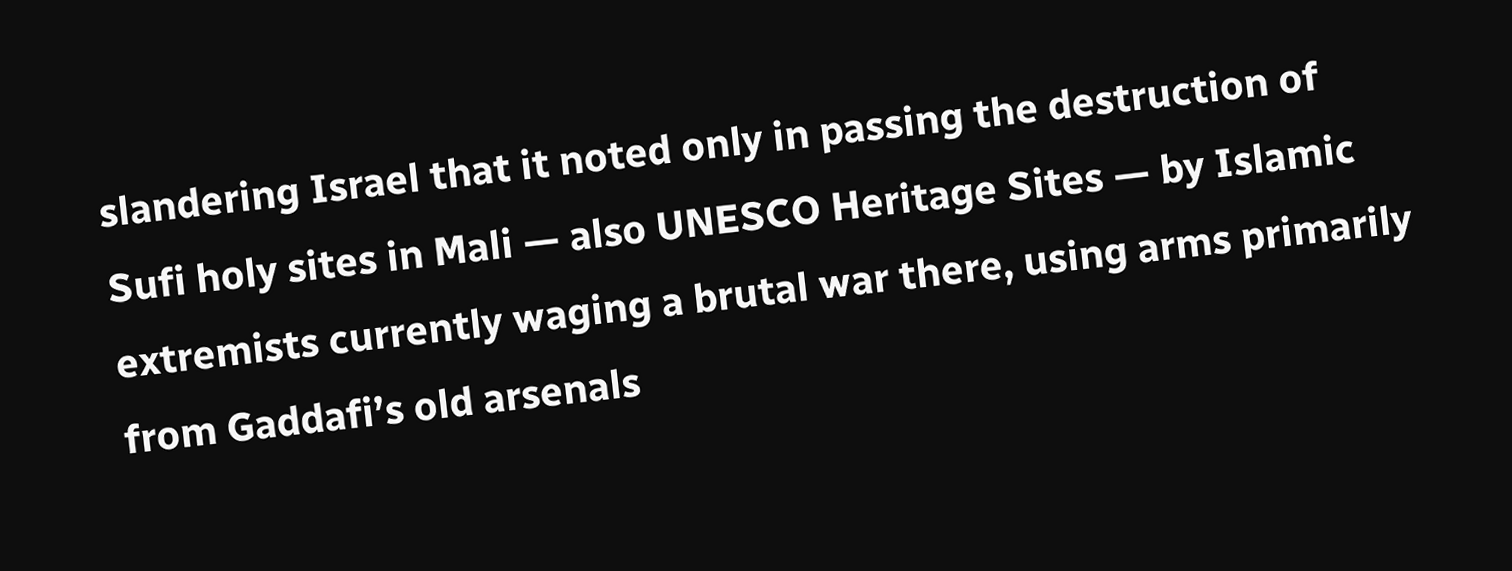slandering Israel that it noted only in passing the destruction of Sufi holy sites in Mali — also UNESCO Heritage Sites — by Islamic extremists currently waging a brutal war there, using arms primarily from Gaddafi’s old arsenals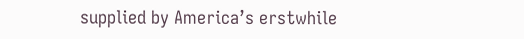supplied by America’s erstwhile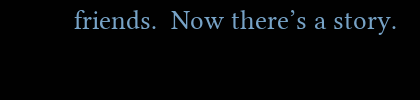friends.  Now there’s a story.